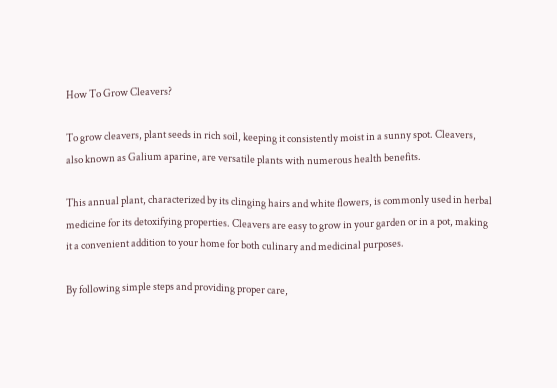How To Grow Cleavers?

To grow cleavers, plant seeds in rich soil, keeping it consistently moist in a sunny spot. Cleavers, also known as Galium aparine, are versatile plants with numerous health benefits.

This annual plant, characterized by its clinging hairs and white flowers, is commonly used in herbal medicine for its detoxifying properties. Cleavers are easy to grow in your garden or in a pot, making it a convenient addition to your home for both culinary and medicinal purposes.

By following simple steps and providing proper care,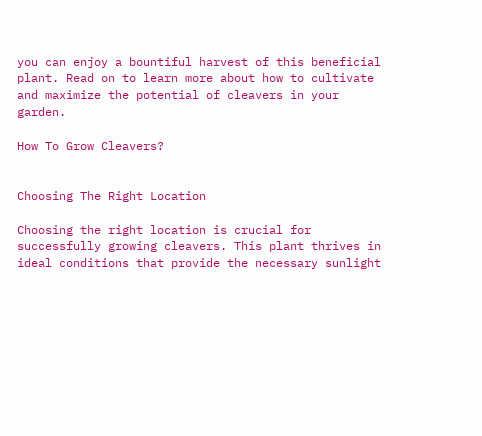you can enjoy a bountiful harvest of this beneficial plant. Read on to learn more about how to cultivate and maximize the potential of cleavers in your garden.

How To Grow Cleavers?


Choosing The Right Location

Choosing the right location is crucial for successfully growing cleavers. This plant thrives in ideal conditions that provide the necessary sunlight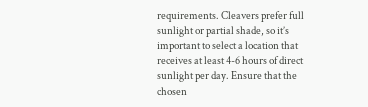requirements. Cleavers prefer full sunlight or partial shade, so it’s important to select a location that receives at least 4-6 hours of direct sunlight per day. Ensure that the chosen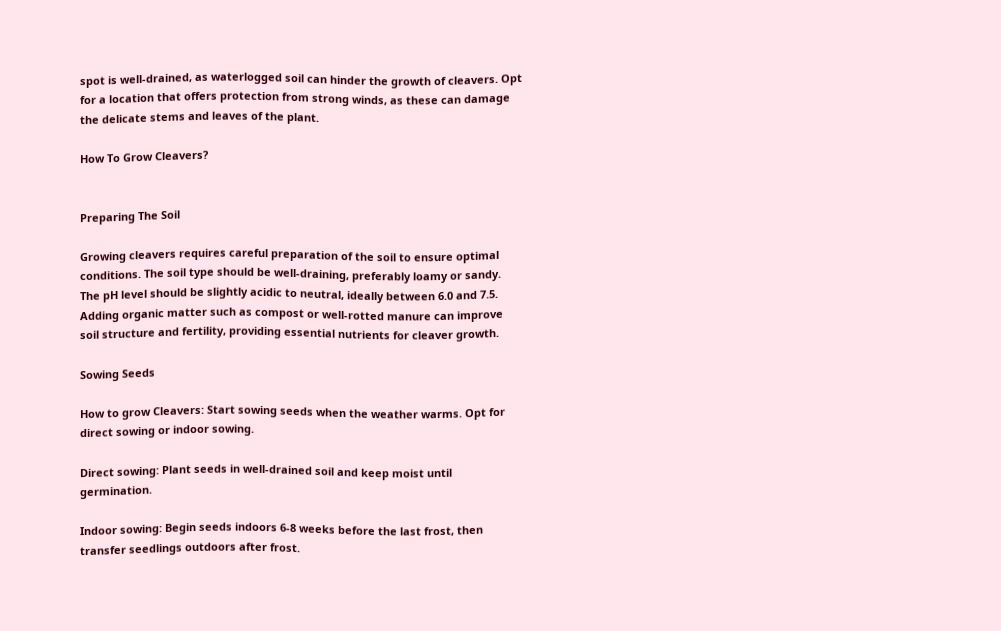spot is well-drained, as waterlogged soil can hinder the growth of cleavers. Opt for a location that offers protection from strong winds, as these can damage the delicate stems and leaves of the plant.

How To Grow Cleavers?


Preparing The Soil

Growing cleavers requires careful preparation of the soil to ensure optimal conditions. The soil type should be well-draining, preferably loamy or sandy. The pH level should be slightly acidic to neutral, ideally between 6.0 and 7.5. Adding organic matter such as compost or well-rotted manure can improve soil structure and fertility, providing essential nutrients for cleaver growth.

Sowing Seeds

How to grow Cleavers: Start sowing seeds when the weather warms. Opt for direct sowing or indoor sowing.

Direct sowing: Plant seeds in well-drained soil and keep moist until germination.

Indoor sowing: Begin seeds indoors 6-8 weeks before the last frost, then transfer seedlings outdoors after frost.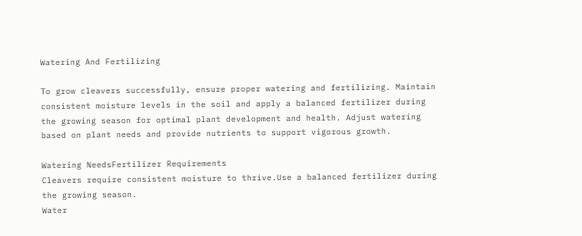Watering And Fertilizing

To grow cleavers successfully, ensure proper watering and fertilizing. Maintain consistent moisture levels in the soil and apply a balanced fertilizer during the growing season for optimal plant development and health. Adjust watering based on plant needs and provide nutrients to support vigorous growth.

Watering NeedsFertilizer Requirements
Cleavers require consistent moisture to thrive.Use a balanced fertilizer during the growing season.
Water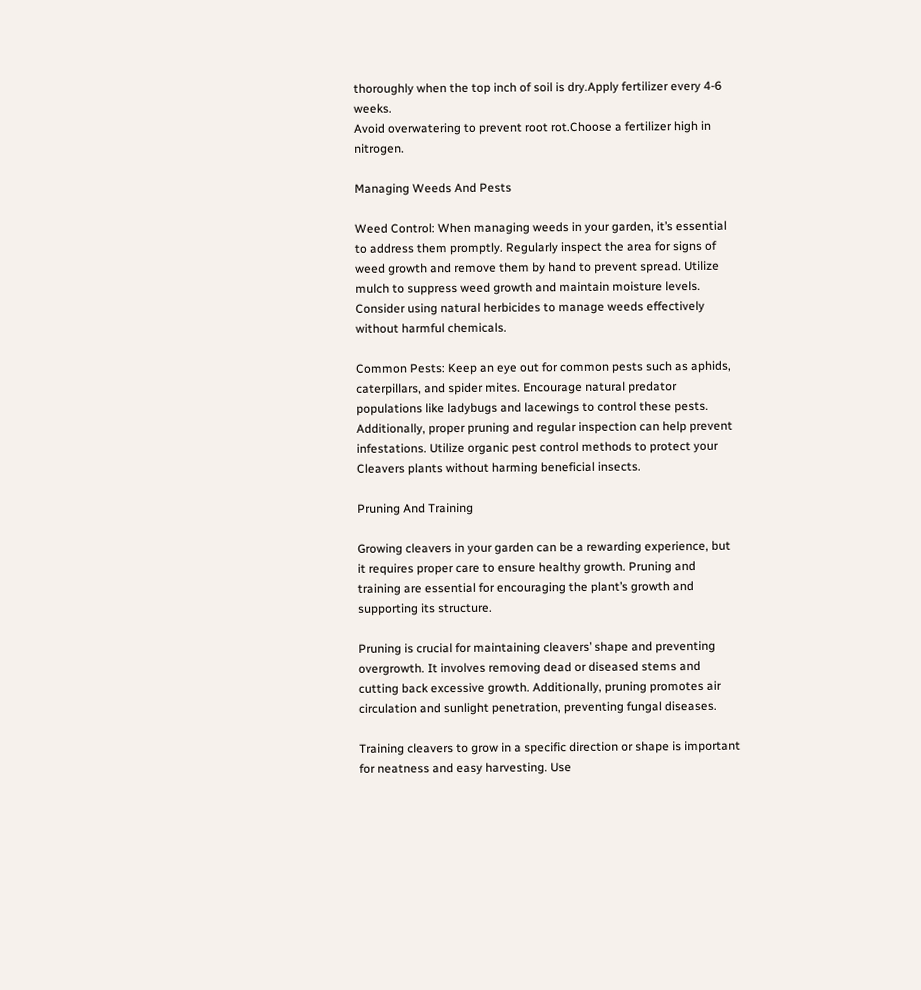thoroughly when the top inch of soil is dry.Apply fertilizer every 4-6 weeks.
Avoid overwatering to prevent root rot.Choose a fertilizer high in nitrogen.

Managing Weeds And Pests

Weed Control: When managing weeds in your garden, it’s essential to address them promptly. Regularly inspect the area for signs of weed growth and remove them by hand to prevent spread. Utilize mulch to suppress weed growth and maintain moisture levels. Consider using natural herbicides to manage weeds effectively without harmful chemicals.

Common Pests: Keep an eye out for common pests such as aphids, caterpillars, and spider mites. Encourage natural predator populations like ladybugs and lacewings to control these pests. Additionally, proper pruning and regular inspection can help prevent infestations. Utilize organic pest control methods to protect your Cleavers plants without harming beneficial insects.

Pruning And Training

Growing cleavers in your garden can be a rewarding experience, but it requires proper care to ensure healthy growth. Pruning and training are essential for encouraging the plant’s growth and supporting its structure.

Pruning is crucial for maintaining cleavers’ shape and preventing overgrowth. It involves removing dead or diseased stems and cutting back excessive growth. Additionally, pruning promotes air circulation and sunlight penetration, preventing fungal diseases.

Training cleavers to grow in a specific direction or shape is important for neatness and easy harvesting. Use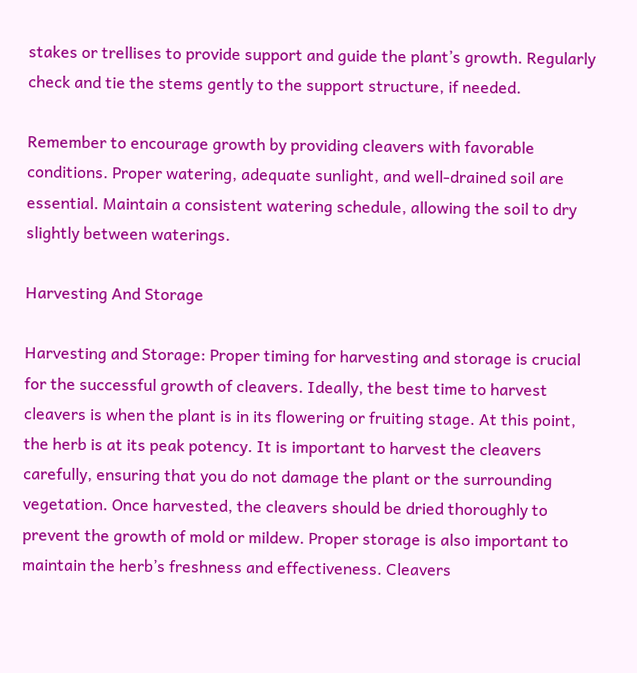stakes or trellises to provide support and guide the plant’s growth. Regularly check and tie the stems gently to the support structure, if needed.

Remember to encourage growth by providing cleavers with favorable conditions. Proper watering, adequate sunlight, and well-drained soil are essential. Maintain a consistent watering schedule, allowing the soil to dry slightly between waterings.

Harvesting And Storage

Harvesting and Storage: Proper timing for harvesting and storage is crucial for the successful growth of cleavers. Ideally, the best time to harvest cleavers is when the plant is in its flowering or fruiting stage. At this point, the herb is at its peak potency. It is important to harvest the cleavers carefully, ensuring that you do not damage the plant or the surrounding vegetation. Once harvested, the cleavers should be dried thoroughly to prevent the growth of mold or mildew. Proper storage is also important to maintain the herb’s freshness and effectiveness. Cleavers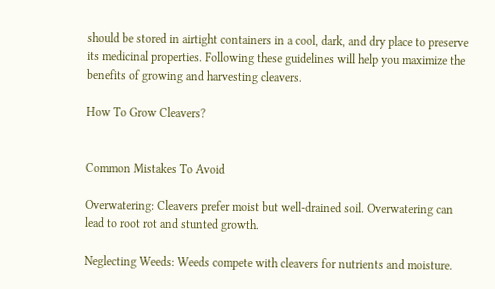should be stored in airtight containers in a cool, dark, and dry place to preserve its medicinal properties. Following these guidelines will help you maximize the benefits of growing and harvesting cleavers.

How To Grow Cleavers?


Common Mistakes To Avoid

Overwatering: Cleavers prefer moist but well-drained soil. Overwatering can lead to root rot and stunted growth.

Neglecting Weeds: Weeds compete with cleavers for nutrients and moisture.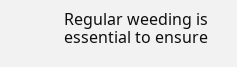Regular weeding is essential to ensure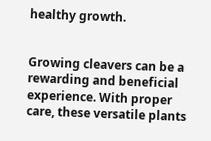healthy growth.


Growing cleavers can be a rewarding and beneficial experience. With proper care, these versatile plants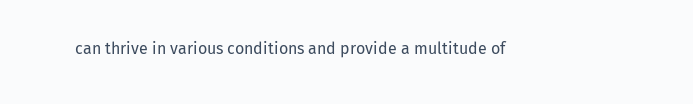can thrive in various conditions and provide a multitude of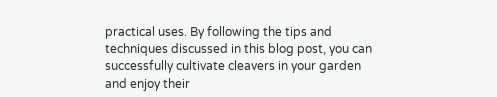practical uses. By following the tips and techniques discussed in this blog post, you can successfully cultivate cleavers in your garden and enjoy their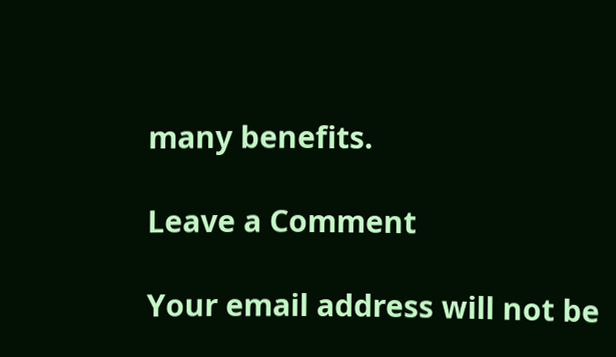many benefits.

Leave a Comment

Your email address will not be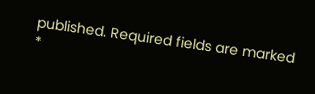published. Required fields are marked *